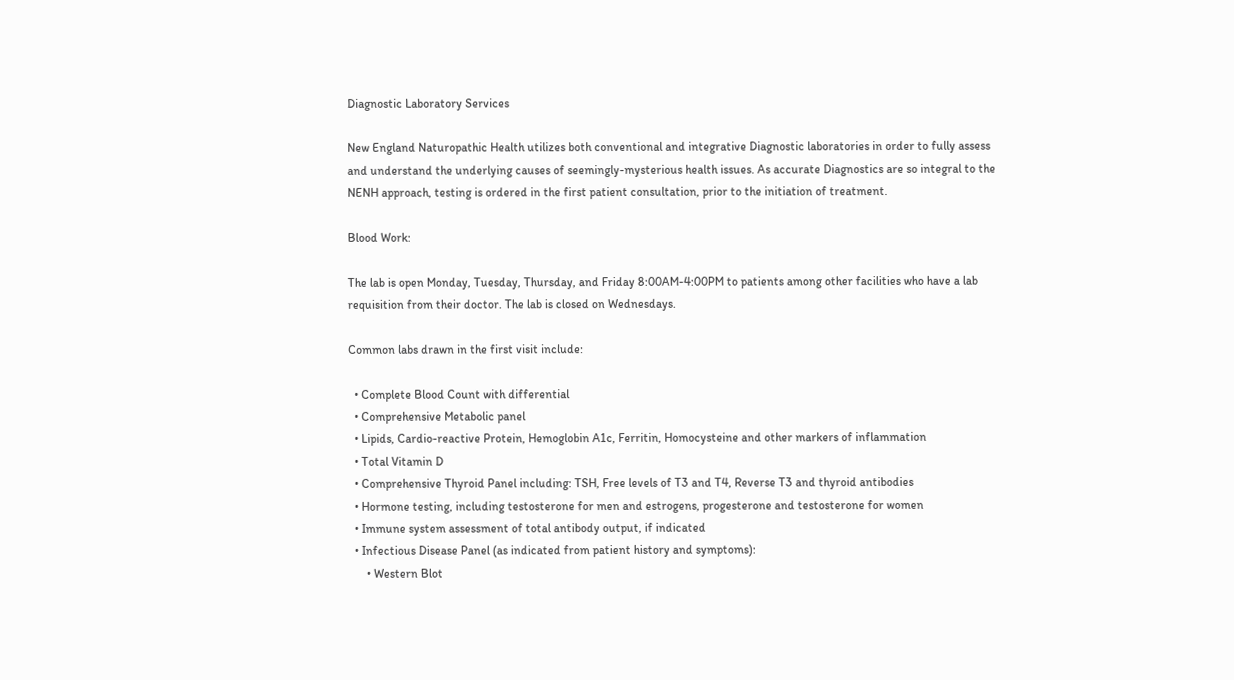Diagnostic Laboratory Services

New England Naturopathic Health utilizes both conventional and integrative Diagnostic laboratories in order to fully assess and understand the underlying causes of seemingly-mysterious health issues. As accurate Diagnostics are so integral to the NENH approach, testing is ordered in the first patient consultation, prior to the initiation of treatment.

Blood Work:

The lab is open Monday, Tuesday, Thursday, and Friday 8:00AM-4:00PM to patients among other facilities who have a lab requisition from their doctor. The lab is closed on Wednesdays.

Common labs drawn in the first visit include:

  • Complete Blood Count with differential
  • Comprehensive Metabolic panel
  • Lipids, Cardio-reactive Protein, Hemoglobin A1c, Ferritin, Homocysteine and other markers of inflammation
  • Total Vitamin D
  • Comprehensive Thyroid Panel including: TSH, Free levels of T3 and T4, Reverse T3 and thyroid antibodies
  • Hormone testing, including testosterone for men and estrogens, progesterone and testosterone for women
  • Immune system assessment of total antibody output, if indicated
  • Infectious Disease Panel (as indicated from patient history and symptoms):
      • Western Blot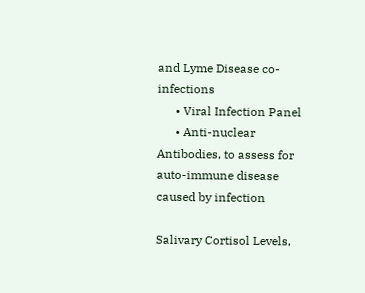and Lyme Disease co-infections
      • Viral Infection Panel
      • Anti-nuclear Antibodies, to assess for auto-immune disease caused by infection

Salivary Cortisol Levels,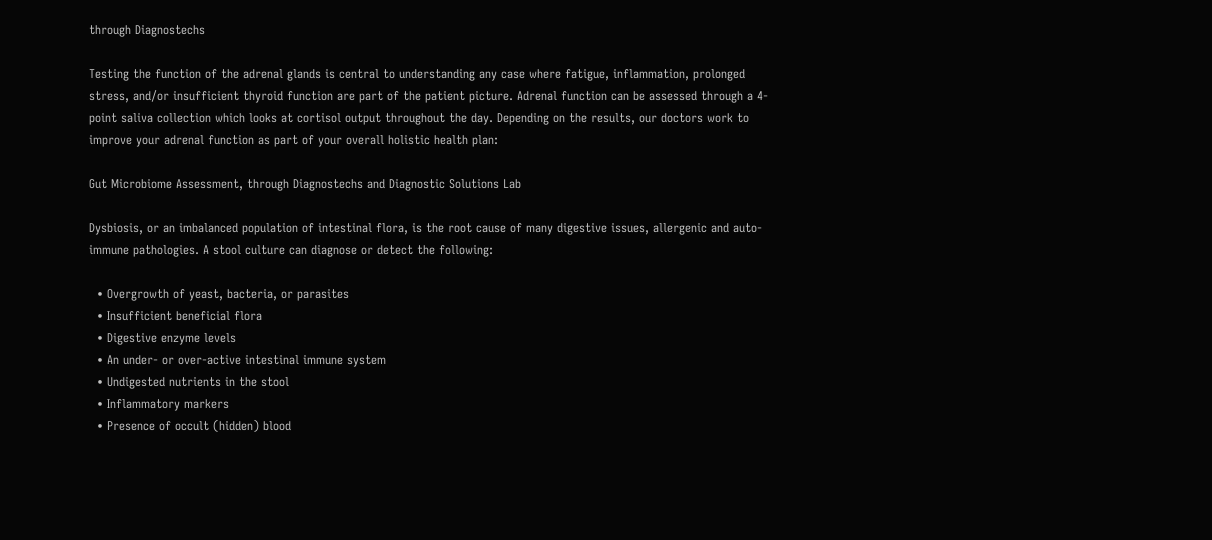through Diagnostechs

Testing the function of the adrenal glands is central to understanding any case where fatigue, inflammation, prolonged stress, and/or insufficient thyroid function are part of the patient picture. Adrenal function can be assessed through a 4-point saliva collection which looks at cortisol output throughout the day. Depending on the results, our doctors work to improve your adrenal function as part of your overall holistic health plan:

Gut Microbiome Assessment, through Diagnostechs and Diagnostic Solutions Lab

Dysbiosis, or an imbalanced population of intestinal flora, is the root cause of many digestive issues, allergenic and auto-immune pathologies. A stool culture can diagnose or detect the following:

  • Overgrowth of yeast, bacteria, or parasites
  • Insufficient beneficial flora
  • Digestive enzyme levels
  • An under- or over-active intestinal immune system
  • Undigested nutrients in the stool
  • Inflammatory markers
  • Presence of occult (hidden) blood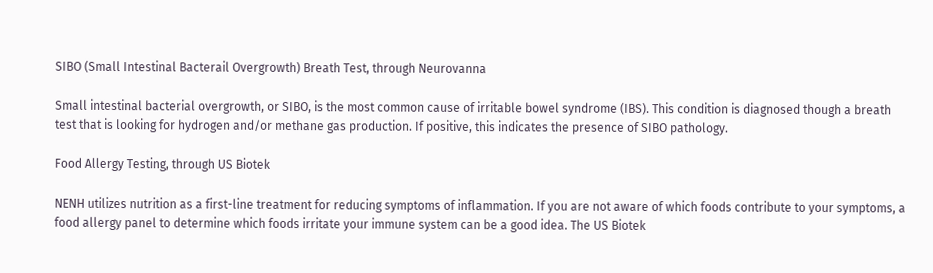SIBO (Small Intestinal Bacterail Overgrowth) Breath Test, through Neurovanna

Small intestinal bacterial overgrowth, or SIBO, is the most common cause of irritable bowel syndrome (IBS). This condition is diagnosed though a breath test that is looking for hydrogen and/or methane gas production. If positive, this indicates the presence of SIBO pathology.

Food Allergy Testing, through US Biotek

NENH utilizes nutrition as a first-line treatment for reducing symptoms of inflammation. If you are not aware of which foods contribute to your symptoms, a food allergy panel to determine which foods irritate your immune system can be a good idea. The US Biotek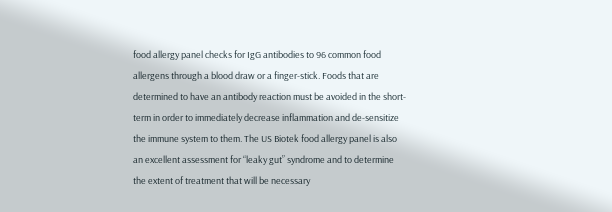food allergy panel checks for IgG antibodies to 96 common food allergens through a blood draw or a finger-stick. Foods that are determined to have an antibody reaction must be avoided in the short-term in order to immediately decrease inflammation and de-sensitize the immune system to them. The US Biotek food allergy panel is also an excellent assessment for “leaky gut” syndrome and to determine the extent of treatment that will be necessary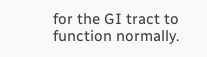for the GI tract to function normally.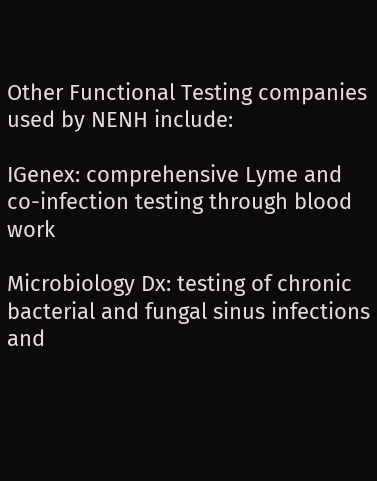Other Functional Testing companies used by NENH include:

IGenex: comprehensive Lyme and co-infection testing through blood work

Microbiology Dx: testing of chronic bacterial and fungal sinus infections and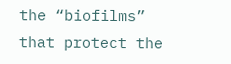the “biofilms” that protect the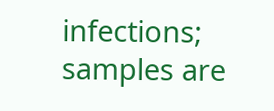infections; samples are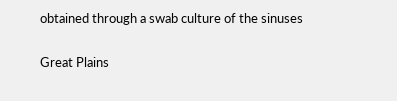obtained through a swab culture of the sinuses

Great Plains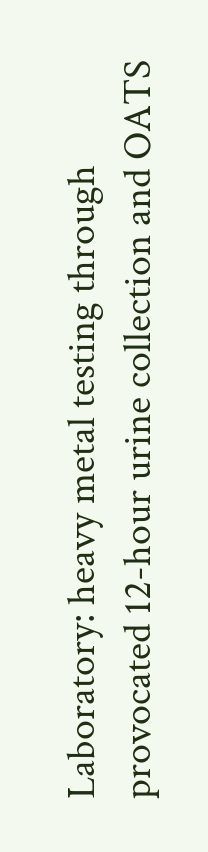Laboratory: heavy metal testing through provocated 12-hour urine collection and OATS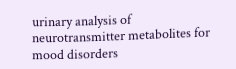urinary analysis of neurotransmitter metabolites for mood disorders